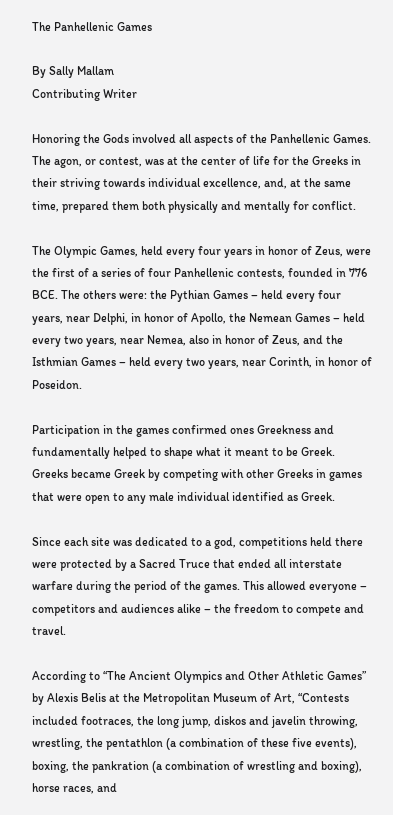The Panhellenic Games

By Sally Mallam
Contributing Writer

Honoring the Gods involved all aspects of the Panhellenic Games. The agon, or contest, was at the center of life for the Greeks in their striving towards individual excellence, and, at the same time, prepared them both physically and mentally for conflict.

The Olympic Games, held every four years in honor of Zeus, were the first of a series of four Panhellenic contests, founded in 776 BCE. The others were: the Pythian Games – held every four years, near Delphi, in honor of Apollo, the Nemean Games – held every two years, near Nemea, also in honor of Zeus, and the Isthmian Games – held every two years, near Corinth, in honor of Poseidon.

Participation in the games confirmed ones Greekness and fundamentally helped to shape what it meant to be Greek. Greeks became Greek by competing with other Greeks in games that were open to any male individual identified as Greek.

Since each site was dedicated to a god, competitions held there were protected by a Sacred Truce that ended all interstate warfare during the period of the games. This allowed everyone – competitors and audiences alike – the freedom to compete and travel.

According to “The Ancient Olympics and Other Athletic Games” by Alexis Belis at the Metropolitan Museum of Art, “Contests included footraces, the long jump, diskos and javelin throwing, wrestling, the pentathlon (a combination of these five events), boxing, the pankration (a combination of wrestling and boxing), horse races, and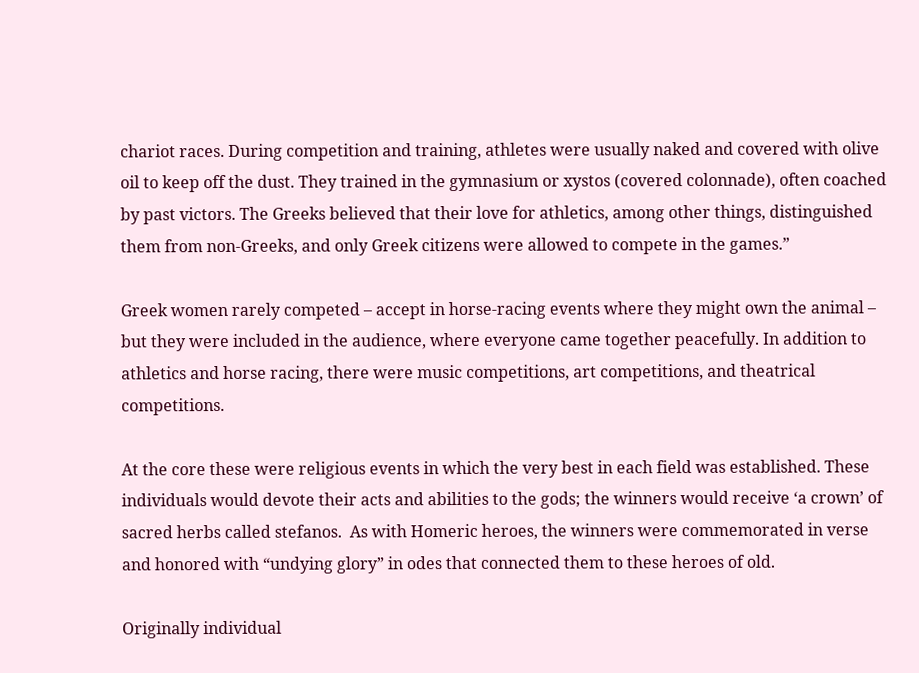chariot races. During competition and training, athletes were usually naked and covered with olive oil to keep off the dust. They trained in the gymnasium or xystos (covered colonnade), often coached by past victors. The Greeks believed that their love for athletics, among other things, distinguished them from non-Greeks, and only Greek citizens were allowed to compete in the games.”

Greek women rarely competed – accept in horse-racing events where they might own the animal – but they were included in the audience, where everyone came together peacefully. In addition to athletics and horse racing, there were music competitions, art competitions, and theatrical competitions.

At the core these were religious events in which the very best in each field was established. These individuals would devote their acts and abilities to the gods; the winners would receive ‘a crown’ of sacred herbs called stefanos.  As with Homeric heroes, the winners were commemorated in verse and honored with “undying glory” in odes that connected them to these heroes of old.

Originally individual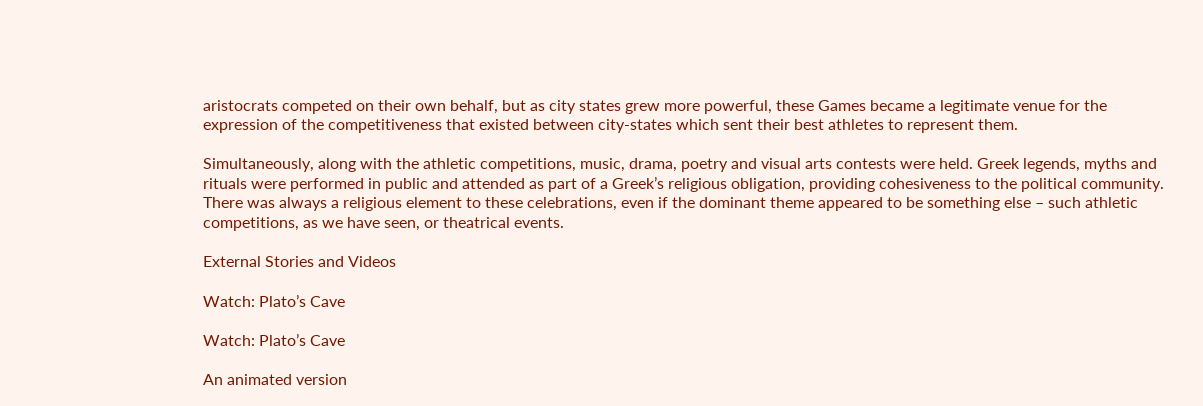aristocrats competed on their own behalf, but as city states grew more powerful, these Games became a legitimate venue for the expression of the competitiveness that existed between city-states which sent their best athletes to represent them.

Simultaneously, along with the athletic competitions, music, drama, poetry and visual arts contests were held. Greek legends, myths and rituals were performed in public and attended as part of a Greek’s religious obligation, providing cohesiveness to the political community. There was always a religious element to these celebrations, even if the dominant theme appeared to be something else – such athletic competitions, as we have seen, or theatrical events.

External Stories and Videos

Watch: Plato’s Cave

Watch: Plato’s Cave

An animated version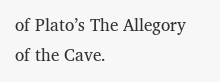of Plato’s The Allegory of the Cave.